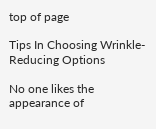top of page

Tips In Choosing Wrinkle-Reducing Options

No one likes the appearance of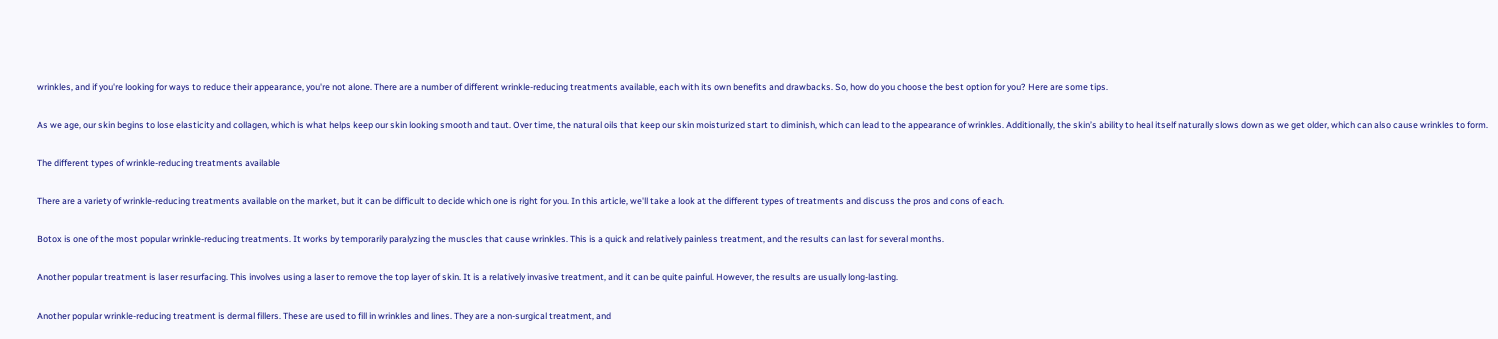wrinkles, and if you're looking for ways to reduce their appearance, you're not alone. There are a number of different wrinkle-reducing treatments available, each with its own benefits and drawbacks. So, how do you choose the best option for you? Here are some tips.

As we age, our skin begins to lose elasticity and collagen, which is what helps keep our skin looking smooth and taut. Over time, the natural oils that keep our skin moisturized start to diminish, which can lead to the appearance of wrinkles. Additionally, the skin’s ability to heal itself naturally slows down as we get older, which can also cause wrinkles to form.

The different types of wrinkle-reducing treatments available

There are a variety of wrinkle-reducing treatments available on the market, but it can be difficult to decide which one is right for you. In this article, we'll take a look at the different types of treatments and discuss the pros and cons of each.

Botox is one of the most popular wrinkle-reducing treatments. It works by temporarily paralyzing the muscles that cause wrinkles. This is a quick and relatively painless treatment, and the results can last for several months.

Another popular treatment is laser resurfacing. This involves using a laser to remove the top layer of skin. It is a relatively invasive treatment, and it can be quite painful. However, the results are usually long-lasting.

Another popular wrinkle-reducing treatment is dermal fillers. These are used to fill in wrinkles and lines. They are a non-surgical treatment, and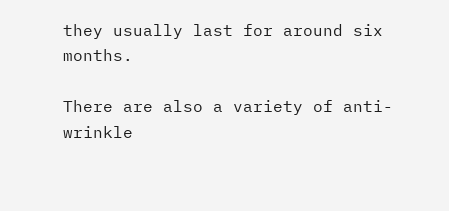they usually last for around six months.

There are also a variety of anti-wrinkle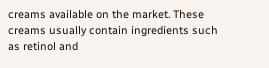creams available on the market. These creams usually contain ingredients such as retinol and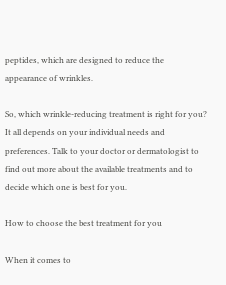peptides, which are designed to reduce the appearance of wrinkles.

So, which wrinkle-reducing treatment is right for you? It all depends on your individual needs and preferences. Talk to your doctor or dermatologist to find out more about the available treatments and to decide which one is best for you.

How to choose the best treatment for you

When it comes to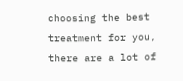choosing the best treatment for you, there are a lot of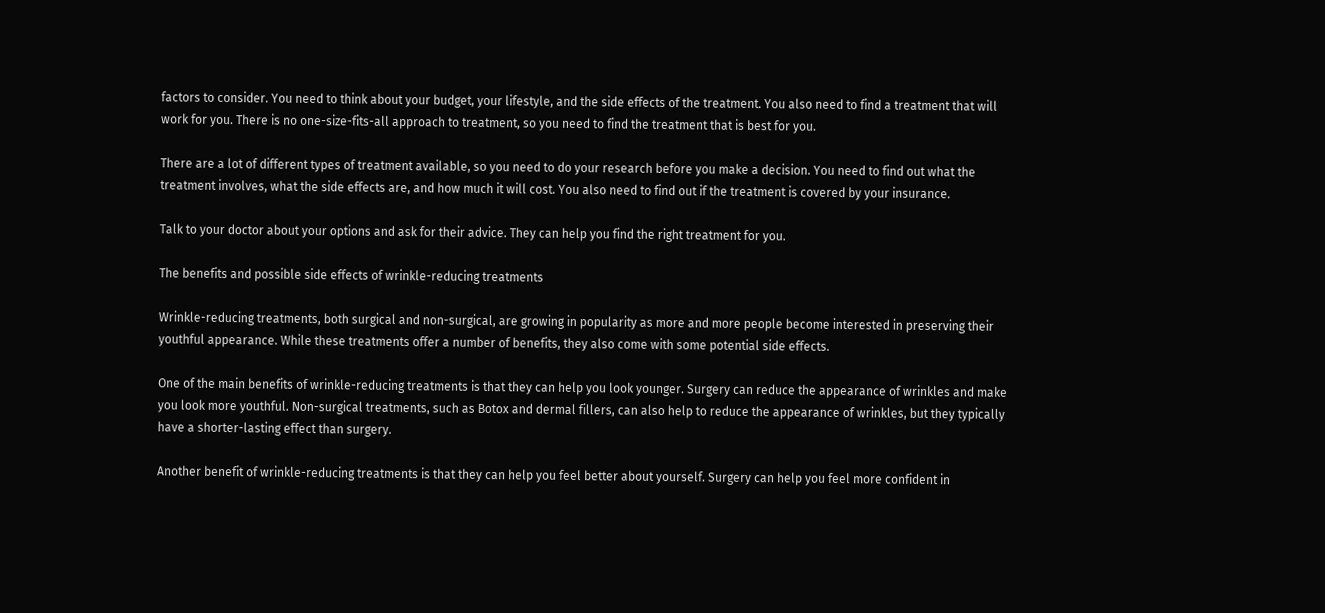factors to consider. You need to think about your budget, your lifestyle, and the side effects of the treatment. You also need to find a treatment that will work for you. There is no one-size-fits-all approach to treatment, so you need to find the treatment that is best for you.

There are a lot of different types of treatment available, so you need to do your research before you make a decision. You need to find out what the treatment involves, what the side effects are, and how much it will cost. You also need to find out if the treatment is covered by your insurance.

Talk to your doctor about your options and ask for their advice. They can help you find the right treatment for you.

The benefits and possible side effects of wrinkle-reducing treatments

Wrinkle-reducing treatments, both surgical and non-surgical, are growing in popularity as more and more people become interested in preserving their youthful appearance. While these treatments offer a number of benefits, they also come with some potential side effects.

One of the main benefits of wrinkle-reducing treatments is that they can help you look younger. Surgery can reduce the appearance of wrinkles and make you look more youthful. Non-surgical treatments, such as Botox and dermal fillers, can also help to reduce the appearance of wrinkles, but they typically have a shorter-lasting effect than surgery.

Another benefit of wrinkle-reducing treatments is that they can help you feel better about yourself. Surgery can help you feel more confident in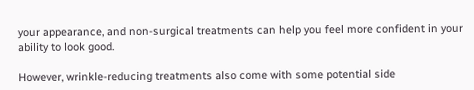your appearance, and non-surgical treatments can help you feel more confident in your ability to look good.

However, wrinkle-reducing treatments also come with some potential side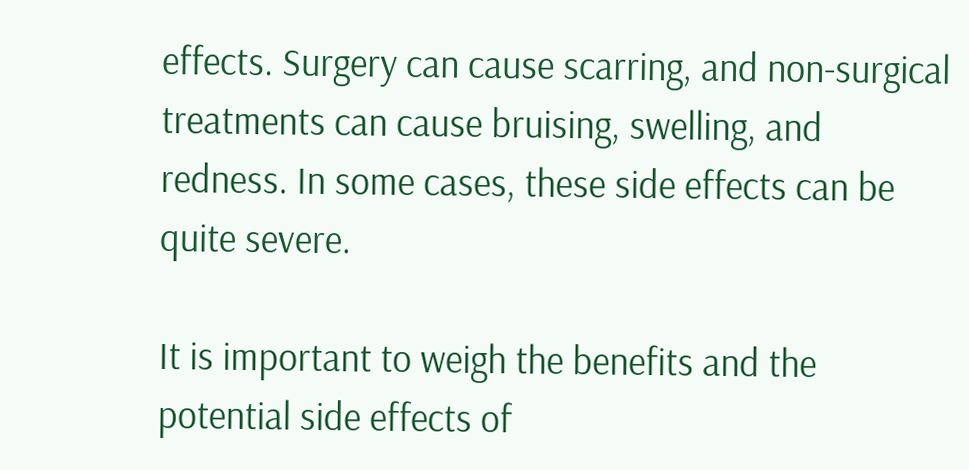effects. Surgery can cause scarring, and non-surgical treatments can cause bruising, swelling, and redness. In some cases, these side effects can be quite severe.

It is important to weigh the benefits and the potential side effects of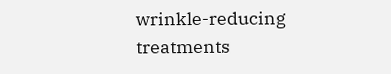wrinkle-reducing treatments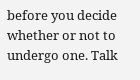before you decide whether or not to undergo one. Talk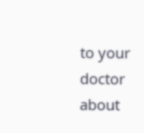to your doctor about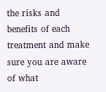the risks and benefits of each treatment and make sure you are aware of what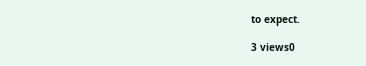to expect.

3 views0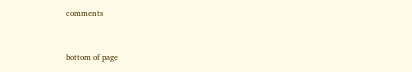comments


bottom of page